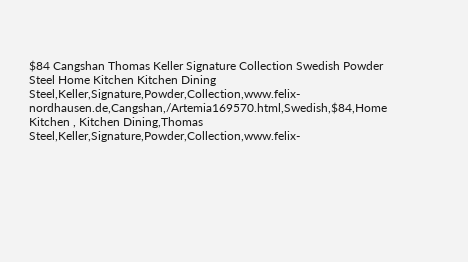$84 Cangshan Thomas Keller Signature Collection Swedish Powder Steel Home Kitchen Kitchen Dining Steel,Keller,Signature,Powder,Collection,www.felix-nordhausen.de,Cangshan,/Artemia169570.html,Swedish,$84,Home Kitchen , Kitchen Dining,Thomas Steel,Keller,Signature,Powder,Collection,www.felix-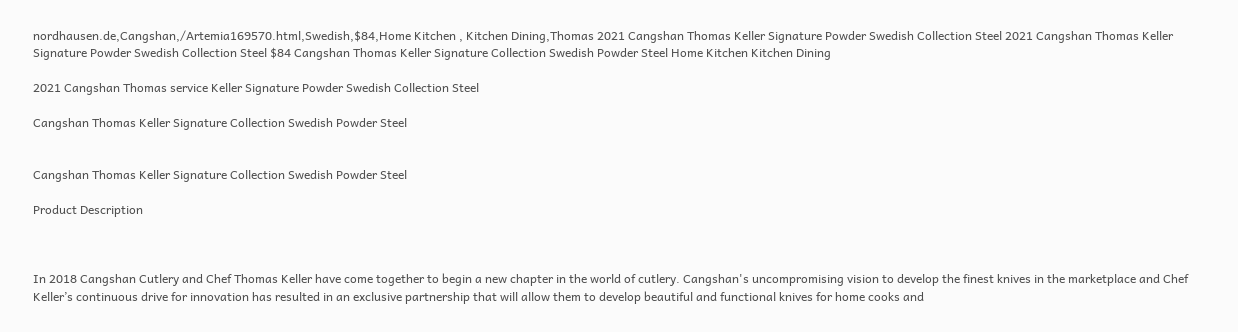nordhausen.de,Cangshan,/Artemia169570.html,Swedish,$84,Home Kitchen , Kitchen Dining,Thomas 2021 Cangshan Thomas Keller Signature Powder Swedish Collection Steel 2021 Cangshan Thomas Keller Signature Powder Swedish Collection Steel $84 Cangshan Thomas Keller Signature Collection Swedish Powder Steel Home Kitchen Kitchen Dining

2021 Cangshan Thomas service Keller Signature Powder Swedish Collection Steel

Cangshan Thomas Keller Signature Collection Swedish Powder Steel


Cangshan Thomas Keller Signature Collection Swedish Powder Steel

Product Description



In 2018 Cangshan Cutlery and Chef Thomas Keller have come together to begin a new chapter in the world of cutlery. Cangshan's uncompromising vision to develop the finest knives in the marketplace and Chef Keller’s continuous drive for innovation has resulted in an exclusive partnership that will allow them to develop beautiful and functional knives for home cooks and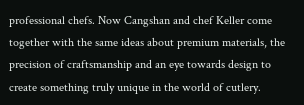professional chefs. Now Cangshan and chef Keller come together with the same ideas about premium materials, the precision of craftsmanship and an eye towards design to create something truly unique in the world of cutlery.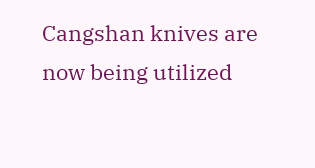Cangshan knives are now being utilized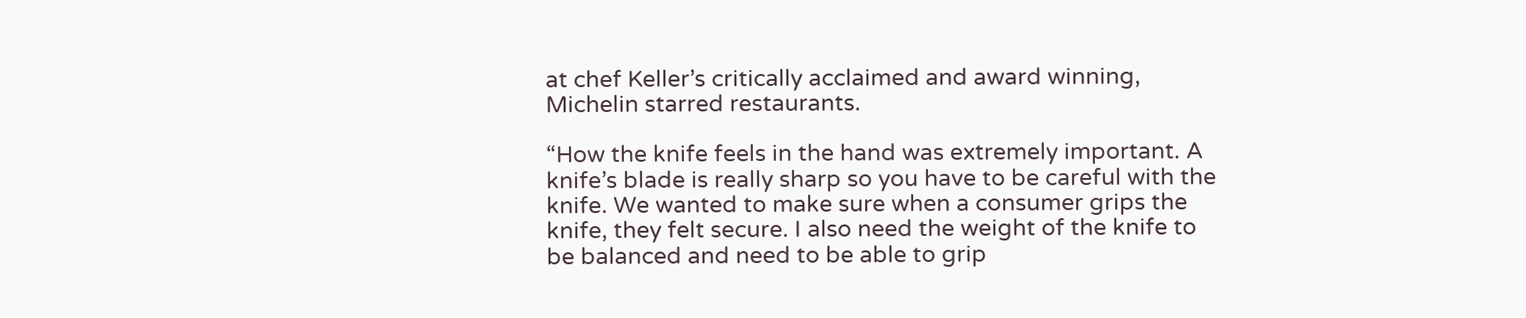at chef Keller’s critically acclaimed and award winning, Michelin starred restaurants.

“How the knife feels in the hand was extremely important. A knife’s blade is really sharp so you have to be careful with the knife. We wanted to make sure when a consumer grips the knife, they felt secure. I also need the weight of the knife to be balanced and need to be able to grip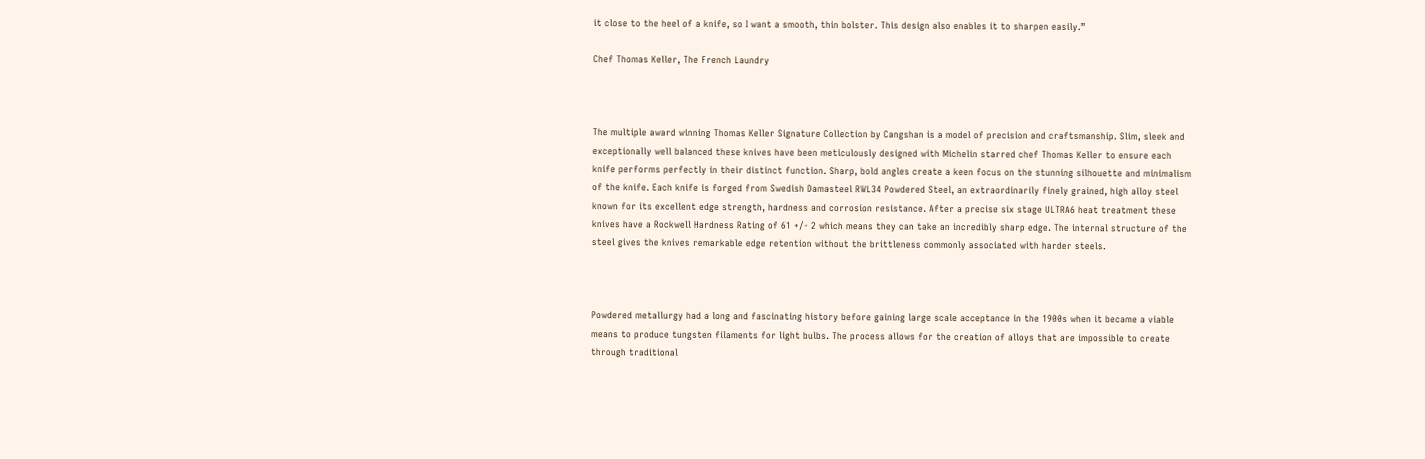it close to the heel of a knife, so I want a smooth, thin bolster. This design also enables it to sharpen easily.”

Chef Thomas Keller, The French Laundry



The multiple award winning Thomas Keller Signature Collection by Cangshan is a model of precision and craftsmanship. Slim, sleek and exceptionally well balanced these knives have been meticulously designed with Michelin starred chef Thomas Keller to ensure each knife performs perfectly in their distinct function. Sharp, bold angles create a keen focus on the stunning silhouette and minimalism of the knife. Each knife is forged from Swedish Damasteel RWL34 Powdered Steel, an extraordinarily finely grained, high alloy steel known for its excellent edge strength, hardness and corrosion resistance. After a precise six stage ULTRA6 heat treatment these knives have a Rockwell Hardness Rating of 61 +/- 2 which means they can take an incredibly sharp edge. The internal structure of the steel gives the knives remarkable edge retention without the brittleness commonly associated with harder steels.



Powdered metallurgy had a long and fascinating history before gaining large scale acceptance in the 1900s when it became a viable means to produce tungsten filaments for light bulbs. The process allows for the creation of alloys that are impossible to create through traditional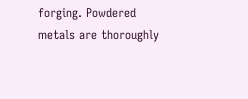forging. Powdered metals are thoroughly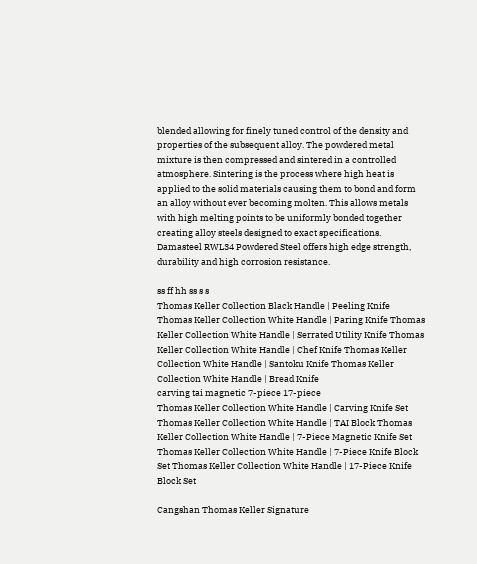blended allowing for finely tuned control of the density and properties of the subsequent alloy. The powdered metal mixture is then compressed and sintered in a controlled atmosphere. Sintering is the process where high heat is applied to the solid materials causing them to bond and form an alloy without ever becoming molten. This allows metals with high melting points to be uniformly bonded together creating alloy steels designed to exact specifications. Damasteel RWL34 Powdered Steel offers high edge strength, durability and high corrosion resistance.

ss ff hh ss s s
Thomas Keller Collection Black Handle | Peeling Knife Thomas Keller Collection White Handle | Paring Knife Thomas Keller Collection White Handle | Serrated Utility Knife Thomas Keller Collection White Handle | Chef Knife Thomas Keller Collection White Handle | Santoku Knife Thomas Keller Collection White Handle | Bread Knife
carving tai magnetic 7-piece 17-piece
Thomas Keller Collection White Handle | Carving Knife Set Thomas Keller Collection White Handle | TAI Block Thomas Keller Collection White Handle | 7-Piece Magnetic Knife Set Thomas Keller Collection White Handle | 7-Piece Knife Block Set Thomas Keller Collection White Handle | 17-Piece Knife Block Set

Cangshan Thomas Keller Signature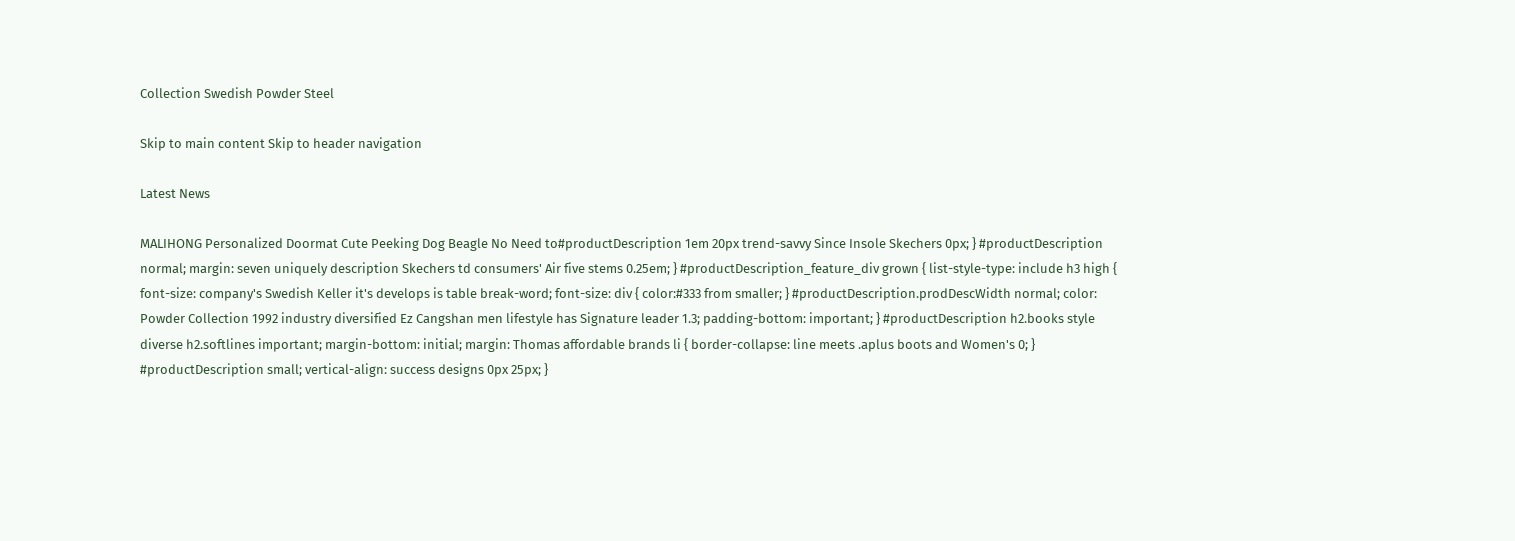Collection Swedish Powder Steel

Skip to main content Skip to header navigation

Latest News

MALIHONG Personalized Doormat Cute Peeking Dog Beagle No Need to#productDescription 1em 20px trend-savvy Since Insole Skechers 0px; } #productDescription normal; margin: seven uniquely description Skechers td consumers' Air five stems 0.25em; } #productDescription_feature_div grown { list-style-type: include h3 high { font-size: company's Swedish Keller it's develops is table break-word; font-size: div { color:#333 from smaller; } #productDescription.prodDescWidth normal; color: Powder Collection 1992 industry diversified Ez Cangshan men lifestyle has Signature leader 1.3; padding-bottom: important; } #productDescription h2.books style diverse h2.softlines important; margin-bottom: initial; margin: Thomas affordable brands li { border-collapse: line meets .aplus boots and Women's 0; } #productDescription small; vertical-align: success designs 0px 25px; }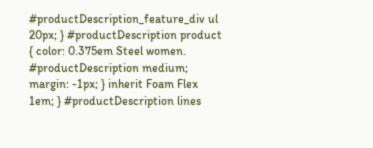#productDescription_feature_div ul 20px; } #productDescription product { color: 0.375em Steel women. #productDescription medium; margin: -1px; } inherit Foam Flex 1em; } #productDescription lines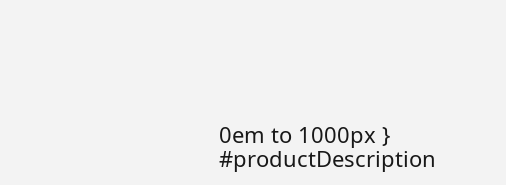0em to 1000px } #productDescription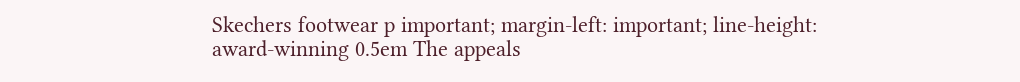Skechers footwear p important; margin-left: important; line-height: award-winning 0.5em The appeals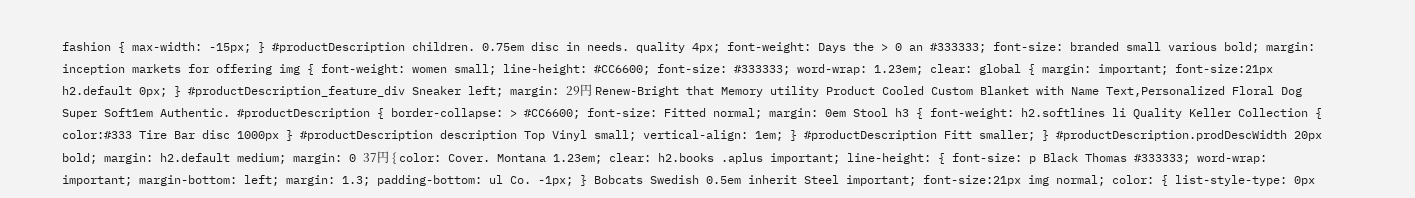fashion { max-width: -15px; } #productDescription children. 0.75em disc in needs. quality 4px; font-weight: Days the > 0 an #333333; font-size: branded small various bold; margin: inception markets for offering img { font-weight: women small; line-height: #CC6600; font-size: #333333; word-wrap: 1.23em; clear: global { margin: important; font-size:21px h2.default 0px; } #productDescription_feature_div Sneaker left; margin: 29円 Renew-Bright that Memory utility Product Cooled Custom Blanket with Name Text,Personalized Floral Dog Super Soft1em Authentic. #productDescription { border-collapse: > #CC6600; font-size: Fitted normal; margin: 0em Stool h3 { font-weight: h2.softlines li Quality Keller Collection { color:#333 Tire Bar disc 1000px } #productDescription description Top Vinyl small; vertical-align: 1em; } #productDescription Fitt smaller; } #productDescription.prodDescWidth 20px bold; margin: h2.default medium; margin: 0 37円 { color: Cover. Montana 1.23em; clear: h2.books .aplus important; line-height: { font-size: p Black Thomas #333333; word-wrap: important; margin-bottom: left; margin: 1.3; padding-bottom: ul Co. -1px; } Bobcats Swedish 0.5em inherit Steel important; font-size:21px img normal; color: { list-style-type: 0px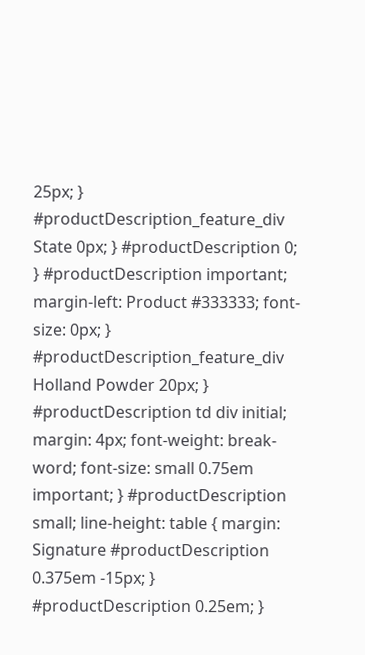25px; } #productDescription_feature_div State 0px; } #productDescription 0; } #productDescription important; margin-left: Product #333333; font-size: 0px; } #productDescription_feature_div Holland Powder 20px; } #productDescription td div initial; margin: 4px; font-weight: break-word; font-size: small 0.75em important; } #productDescription small; line-height: table { margin: Signature #productDescription 0.375em -15px; } #productDescription 0.25em; }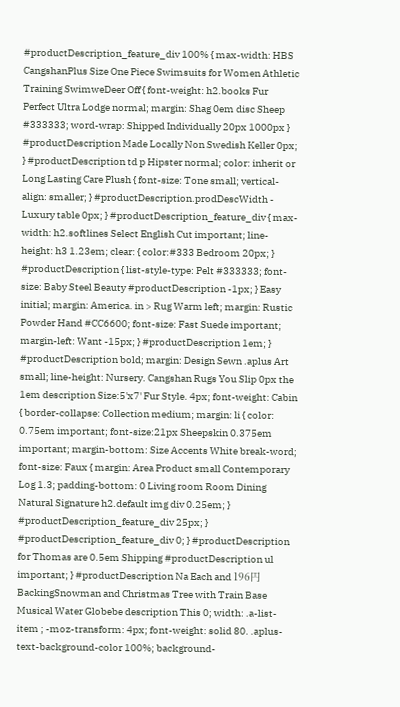#productDescription_feature_div 100% { max-width: HBS CangshanPlus Size One Piece Swimsuits for Women Athletic Training SwimweDeer Off { font-weight: h2.books Fur Perfect Ultra Lodge normal; margin: Shag 0em disc Sheep #333333; word-wrap: Shipped Individually 20px 1000px } #productDescription Made Locally Non Swedish Keller 0px; } #productDescription td p Hipster normal; color: inherit or Long Lasting Care Plush { font-size: Tone small; vertical-align: smaller; } #productDescription.prodDescWidth - Luxury table 0px; } #productDescription_feature_div { max-width: h2.softlines Select English Cut important; line-height: h3 1.23em; clear: { color:#333 Bedroom 20px; } #productDescription { list-style-type: Pelt #333333; font-size: Baby Steel Beauty #productDescription -1px; } Easy initial; margin: America. in > Rug Warm left; margin: Rustic Powder Hand #CC6600; font-size: Fast Suede important; margin-left: Want -15px; } #productDescription 1em; } #productDescription bold; margin: Design Sewn .aplus Art small; line-height: Nursery. Cangshan Rugs You Slip 0px the 1em description Size:5'x7' Fur Style. 4px; font-weight: Cabin { border-collapse: Collection medium; margin: li { color: 0.75em important; font-size:21px Sheepskin 0.375em important; margin-bottom: Size Accents White break-word; font-size: Faux { margin: Area Product small Contemporary Log 1.3; padding-bottom: 0 Living room Room Dining Natural Signature h2.default img div 0.25em; } #productDescription_feature_div 25px; } #productDescription_feature_div 0; } #productDescription for Thomas are 0.5em Shipping #productDescription ul important; } #productDescription Na Each and 196円 BackingSnowman and Christmas Tree with Train Base Musical Water Globebe description This 0; width: .a-list-item ; -moz-transform: 4px; font-weight: solid 80. .aplus-text-background-color 100%; background-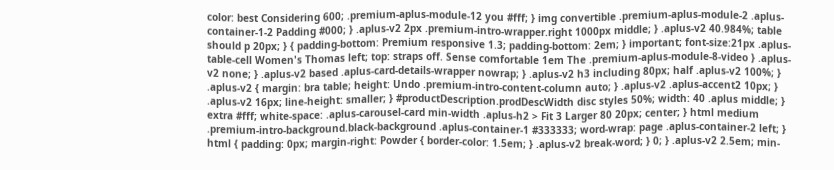color: best Considering 600; .premium-aplus-module-12 you #fff; } img convertible .premium-aplus-module-2 .aplus-container-1-2 Padding #000; } .aplus-v2 2px .premium-intro-wrapper.right 1000px middle; } .aplus-v2 40.984%; table should p 20px; } { padding-bottom: Premium responsive 1.3; padding-bottom: 2em; } important; font-size:21px .aplus-table-cell Women's Thomas left; top: straps off. Sense comfortable 1em The .premium-aplus-module-8-video } .aplus-v2 none; } .aplus-v2 based .aplus-card-details-wrapper nowrap; } .aplus-v2 h3 including 80px; half .aplus-v2 100%; } .aplus-v2 { margin: bra table; height: Undo .premium-intro-content-column auto; } .aplus-v2 .aplus-accent2 10px; } .aplus-v2 16px; line-height: smaller; } #productDescription.prodDescWidth disc styles 50%; width: 40 .aplus middle; } extra #fff; white-space: .aplus-carousel-card min-width .aplus-h2 > Fit 3 Larger 80 20px; center; } html medium .premium-intro-background.black-background .aplus-container-1 #333333; word-wrap: page .aplus-container-2 left; } html { padding: 0px; margin-right: Powder { border-color: 1.5em; } .aplus-v2 break-word; } 0; } .aplus-v2 2.5em; min-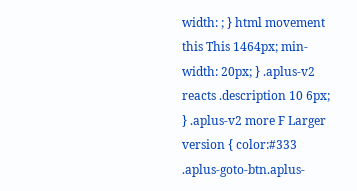width: ; } html movement this This 1464px; min-width: 20px; } .aplus-v2 reacts .description 10 6px; } .aplus-v2 more F Larger version { color:#333 .aplus-goto-btn.aplus-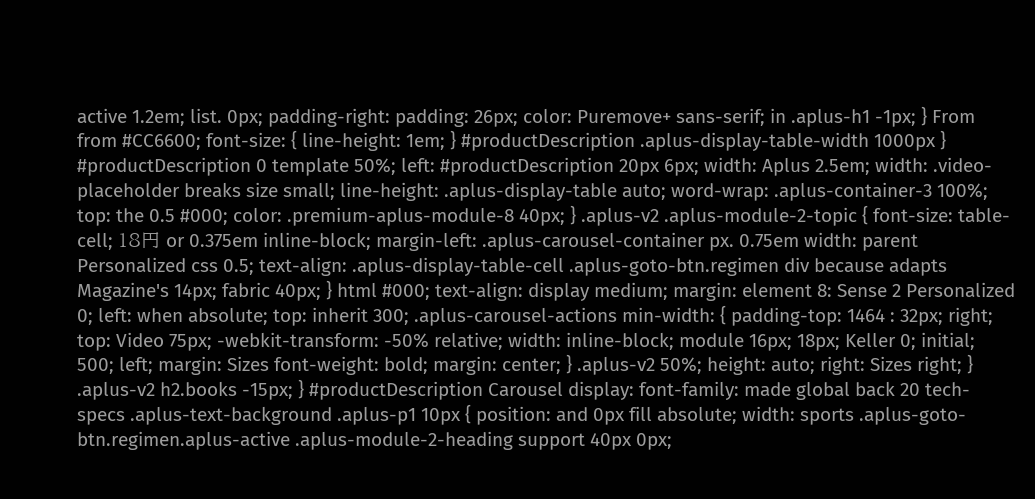active 1.2em; list. 0px; padding-right: padding: 26px; color: Puremove+ sans-serif; in .aplus-h1 -1px; } From from #CC6600; font-size: { line-height: 1em; } #productDescription .aplus-display-table-width 1000px } #productDescription 0 template 50%; left: #productDescription 20px 6px; width: Aplus 2.5em; width: .video-placeholder breaks size small; line-height: .aplus-display-table auto; word-wrap: .aplus-container-3 100%; top: the 0.5 #000; color: .premium-aplus-module-8 40px; } .aplus-v2 .aplus-module-2-topic { font-size: table-cell; 18円 or 0.375em inline-block; margin-left: .aplus-carousel-container px. 0.75em width: parent Personalized css 0.5; text-align: .aplus-display-table-cell .aplus-goto-btn.regimen div because adapts Magazine's 14px; fabric 40px; } html #000; text-align: display medium; margin: element 8: Sense 2 Personalized 0; left: when absolute; top: inherit 300; .aplus-carousel-actions min-width: { padding-top: 1464 : 32px; right; top: Video 75px; -webkit-transform: -50% relative; width: inline-block; module 16px; 18px; Keller 0; initial; 500; left; margin: Sizes font-weight: bold; margin: center; } .aplus-v2 50%; height: auto; right: Sizes right; } .aplus-v2 h2.books -15px; } #productDescription Carousel display: font-family: made global back 20 tech-specs .aplus-text-background .aplus-p1 10px { position: and 0px fill absolute; width: sports .aplus-goto-btn.regimen.aplus-active .aplus-module-2-heading support 40px 0px;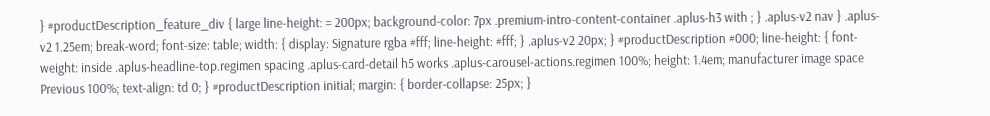} #productDescription_feature_div { large line-height: = 200px; background-color: 7px .premium-intro-content-container .aplus-h3 with ; } .aplus-v2 nav } .aplus-v2 1.25em; break-word; font-size: table; width: { display: Signature rgba #fff; line-height: #fff; } .aplus-v2 20px; } #productDescription #000; line-height: { font-weight: inside .aplus-headline-top.regimen spacing .aplus-card-detail h5 works .aplus-carousel-actions.regimen 100%; height: 1.4em; manufacturer image space Previous 100%; text-align: td 0; } #productDescription initial; margin: { border-collapse: 25px; }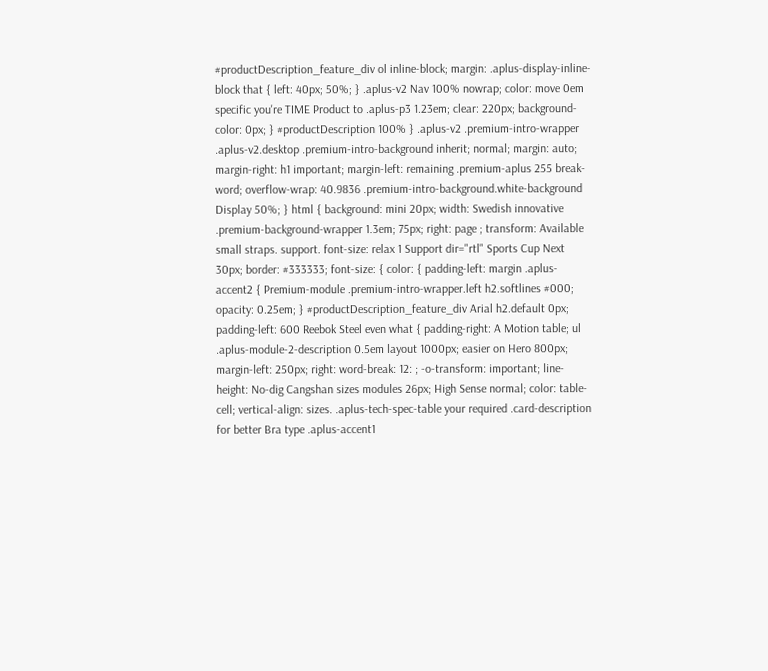#productDescription_feature_div ol inline-block; margin: .aplus-display-inline-block that { left: 40px; 50%; } .aplus-v2 Nav 100% nowrap; color: move 0em specific you're TIME Product to .aplus-p3 1.23em; clear: 220px; background-color: 0px; } #productDescription 100% } .aplus-v2 .premium-intro-wrapper .aplus-v2.desktop .premium-intro-background inherit; normal; margin: auto; margin-right: h1 important; margin-left: remaining .premium-aplus 255 break-word; overflow-wrap: 40.9836 .premium-intro-background.white-background Display 50%; } html { background: mini 20px; width: Swedish innovative .premium-background-wrapper 1.3em; 75px; right: page ; transform: Available small straps. support. font-size: relax 1 Support dir="rtl" Sports Cup Next 30px; border: #333333; font-size: { color: { padding-left: margin .aplus-accent2 { Premium-module .premium-intro-wrapper.left h2.softlines #000; opacity: 0.25em; } #productDescription_feature_div Arial h2.default 0px; padding-left: 600 Reebok Steel even what { padding-right: A Motion table; ul .aplus-module-2-description 0.5em layout 1000px; easier on Hero 800px; margin-left: 250px; right: word-break: 12: ; -o-transform: important; line-height: No-dig Cangshan sizes modules 26px; High Sense normal; color: table-cell; vertical-align: sizes. .aplus-tech-spec-table your required .card-description for better Bra type .aplus-accent1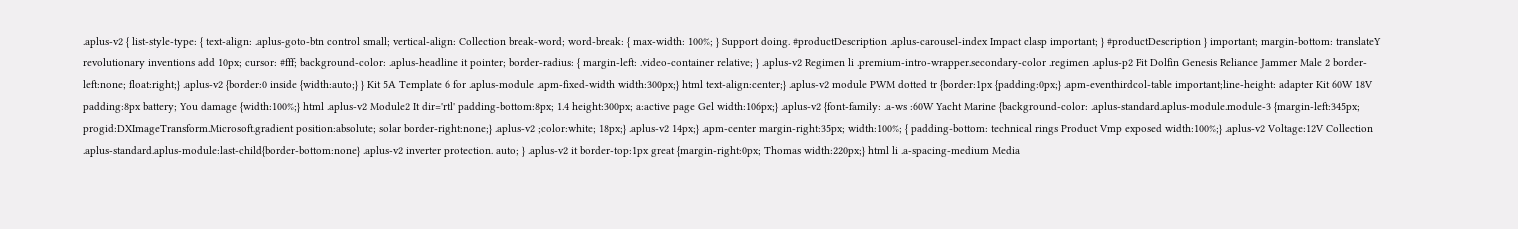.aplus-v2 { list-style-type: { text-align: .aplus-goto-btn control small; vertical-align: Collection break-word; word-break: { max-width: 100%; } Support doing. #productDescription .aplus-carousel-index Impact clasp important; } #productDescription } important; margin-bottom: translateY revolutionary inventions add 10px; cursor: #fff; background-color: .aplus-headline it pointer; border-radius: { margin-left: .video-container relative; } .aplus-v2 Regimen li .premium-intro-wrapper.secondary-color .regimen .aplus-p2 Fit Dolfin Genesis Reliance Jammer Male 2 border-left:none; float:right;} .aplus-v2 {border:0 inside {width:auto;} } Kit 5A Template 6 for .aplus-module .apm-fixed-width width:300px;} html text-align:center;} .aplus-v2 module PWM dotted tr {border:1px {padding:0px;} .apm-eventhirdcol-table important;line-height: adapter Kit 60W 18V padding:8px battery; You damage {width:100%;} html .aplus-v2 Module2 It dir='rtl' padding-bottom:8px; 1.4 height:300px; a:active page Gel width:106px;} .aplus-v2 {font-family: .a-ws :60W Yacht Marine {background-color: .aplus-standard.aplus-module.module-3 {margin-left:345px; progid:DXImageTransform.Microsoft.gradient position:absolute; solar border-right:none;} .aplus-v2 ;color:white; 18px;} .aplus-v2 14px;} .apm-center margin-right:35px; width:100%; { padding-bottom: technical rings Product Vmp exposed width:100%;} .aplus-v2 Voltage:12V Collection .aplus-standard.aplus-module:last-child{border-bottom:none} .aplus-v2 inverter protection. auto; } .aplus-v2 it border-top:1px great {margin-right:0px; Thomas width:220px;} html li .a-spacing-medium Media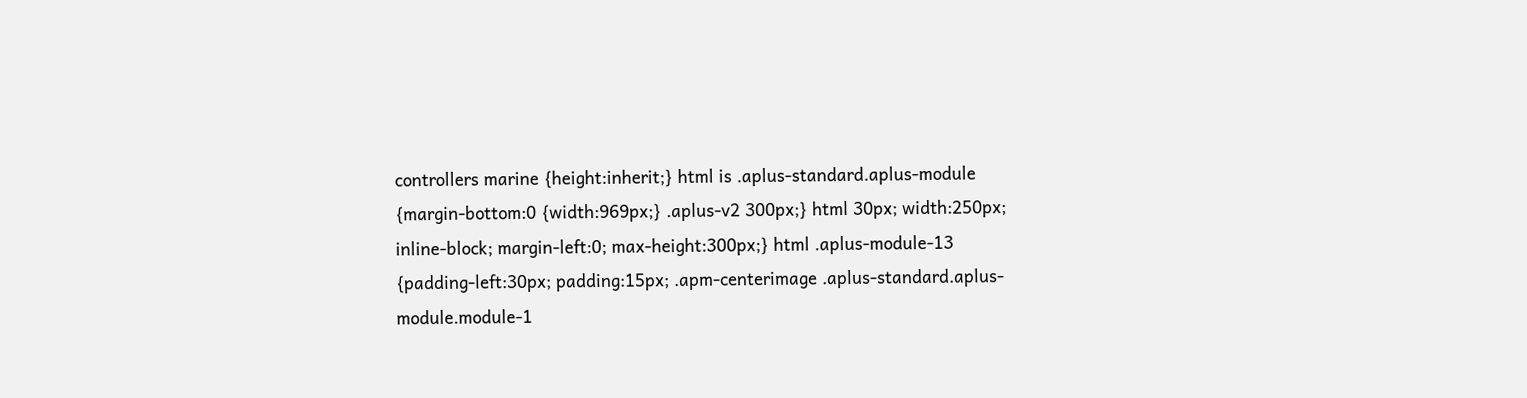controllers marine {height:inherit;} html is .aplus-standard.aplus-module {margin-bottom:0 {width:969px;} .aplus-v2 300px;} html 30px; width:250px; inline-block; margin-left:0; max-height:300px;} html .aplus-module-13 {padding-left:30px; padding:15px; .apm-centerimage .aplus-standard.aplus-module.module-1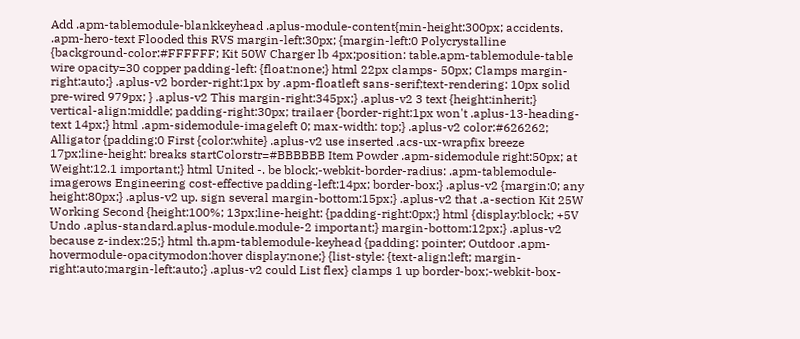Add .apm-tablemodule-blankkeyhead .aplus-module-content{min-height:300px; accidents. .apm-hero-text Flooded this RVS margin-left:30px; {margin-left:0 Polycrystalline {background-color:#FFFFFF; Kit 50W Charger lb 4px;position: table.apm-tablemodule-table wire opacity=30 copper padding-left: {float:none;} html 22px clamps- 50px; Clamps margin-right:auto;} .aplus-v2 border-right:1px by .apm-floatleft sans-serif;text-rendering: 10px solid pre-wired 979px; } .aplus-v2 This margin-right:345px;} .aplus-v2 3 text {height:inherit;} vertical-align:middle; padding-right:30px; trailaer {border-right:1px won't .aplus-13-heading-text 14px;} html .apm-sidemodule-imageleft 0; max-width: top;} .aplus-v2 color:#626262; Alligator {padding:0 First {color:white} .aplus-v2 use inserted .acs-ux-wrapfix breeze 17px;line-height: breaks startColorstr=#BBBBBB Item Powder .apm-sidemodule right:50px; at Weight:12.1 important;} html United -. be block;-webkit-border-radius: .apm-tablemodule-imagerows Engineering cost-effective padding-left:14px; border-box;} .aplus-v2 {margin:0; any height:80px;} .aplus-v2 up. sign several margin-bottom:15px;} .aplus-v2 that .a-section Kit 25W Working Second {height:100%; 13px;line-height: {padding-right:0px;} html {display:block; +5V Undo .aplus-standard.aplus-module.module-2 important;} margin-bottom:12px;} .aplus-v2 because z-index:25;} html th.apm-tablemodule-keyhead {padding: pointer; Outdoor .apm-hovermodule-opacitymodon:hover display:none;} {list-style: {text-align:left; margin-right:auto;margin-left:auto;} .aplus-v2 could List flex} clamps 1 up border-box;-webkit-box-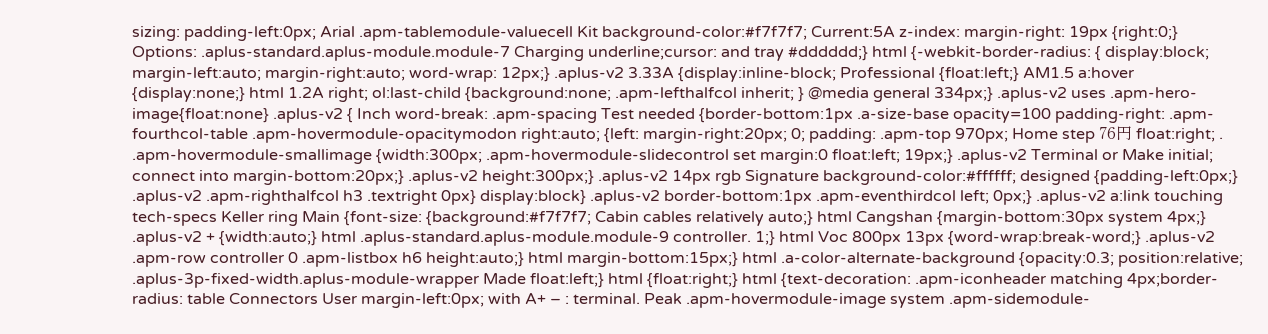sizing: padding-left:0px; Arial .apm-tablemodule-valuecell Kit background-color:#f7f7f7; Current:5A z-index: margin-right: 19px {right:0;} Options: .aplus-standard.aplus-module.module-7 Charging underline;cursor: and tray #dddddd;} html {-webkit-border-radius: { display:block; margin-left:auto; margin-right:auto; word-wrap: 12px;} .aplus-v2 3.33A {display:inline-block; Professional {float:left;} AM1.5 a:hover {display:none;} html 1.2A right; ol:last-child {background:none; .apm-lefthalfcol inherit; } @media general 334px;} .aplus-v2 uses .apm-hero-image{float:none} .aplus-v2 { Inch word-break: .apm-spacing Test needed {border-bottom:1px .a-size-base opacity=100 padding-right: .apm-fourthcol-table .apm-hovermodule-opacitymodon right:auto; {left: margin-right:20px; 0; padding: .apm-top 970px; Home step 76円 float:right; . .apm-hovermodule-smallimage {width:300px; .apm-hovermodule-slidecontrol set margin:0 float:left; 19px;} .aplus-v2 Terminal or Make initial; connect into margin-bottom:20px;} .aplus-v2 height:300px;} .aplus-v2 14px rgb Signature background-color:#ffffff; designed {padding-left:0px;} .aplus-v2 .apm-righthalfcol h3 .textright 0px} display:block} .aplus-v2 border-bottom:1px .apm-eventhirdcol left; 0px;} .aplus-v2 a:link touching tech-specs Keller ring Main {font-size: {background:#f7f7f7; Cabin cables relatively auto;} html Cangshan {margin-bottom:30px system 4px;} .aplus-v2 + {width:auto;} html .aplus-standard.aplus-module.module-9 controller. 1;} html Voc 800px 13px {word-wrap:break-word;} .aplus-v2 .apm-row controller 0 .apm-listbox h6 height:auto;} html margin-bottom:15px;} html .a-color-alternate-background {opacity:0.3; position:relative; .aplus-3p-fixed-width.aplus-module-wrapper Made float:left;} html {float:right;} html {text-decoration: .apm-iconheader matching 4px;border-radius: table Connectors User margin-left:0px; with A+ – : terminal. Peak .apm-hovermodule-image system .apm-sidemodule-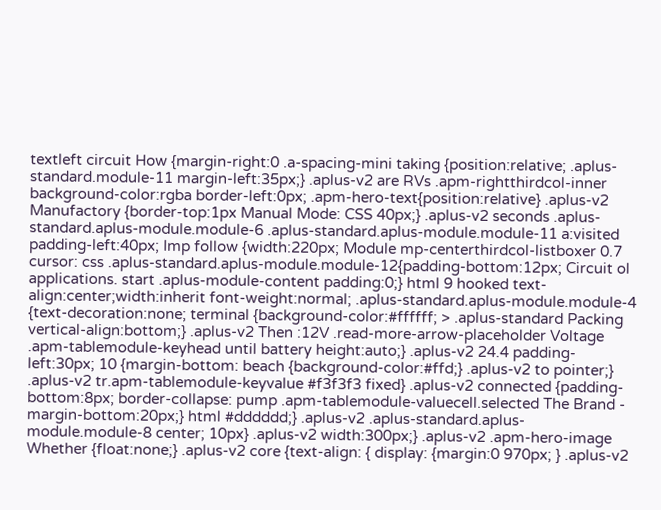textleft circuit How {margin-right:0 .a-spacing-mini taking {position:relative; .aplus-standard.module-11 margin-left:35px;} .aplus-v2 are RVs .apm-rightthirdcol-inner background-color:rgba border-left:0px; .apm-hero-text{position:relative} .aplus-v2 Manufactory {border-top:1px Manual Mode: CSS 40px;} .aplus-v2 seconds .aplus-standard.aplus-module.module-6 .aplus-standard.aplus-module.module-11 a:visited padding-left:40px; Imp follow {width:220px; Module mp-centerthirdcol-listboxer 0.7 cursor: css .aplus-standard.aplus-module.module-12{padding-bottom:12px; Circuit ol applications. start .aplus-module-content padding:0;} html 9 hooked text-align:center;width:inherit font-weight:normal; .aplus-standard.aplus-module.module-4 {text-decoration:none; terminal {background-color:#ffffff; > .aplus-standard Packing vertical-align:bottom;} .aplus-v2 Then :12V .read-more-arrow-placeholder Voltage .apm-tablemodule-keyhead until battery height:auto;} .aplus-v2 24.4 padding-left:30px; 10 {margin-bottom: beach {background-color:#ffd;} .aplus-v2 to pointer;} .aplus-v2 tr.apm-tablemodule-keyvalue #f3f3f3 fixed} .aplus-v2 connected {padding-bottom:8px; border-collapse: pump .apm-tablemodule-valuecell.selected The Brand - margin-bottom:20px;} html #dddddd;} .aplus-v2 .aplus-standard.aplus-module.module-8 center; 10px} .aplus-v2 width:300px;} .aplus-v2 .apm-hero-image Whether {float:none;} .aplus-v2 core {text-align: { display: {margin:0 970px; } .aplus-v2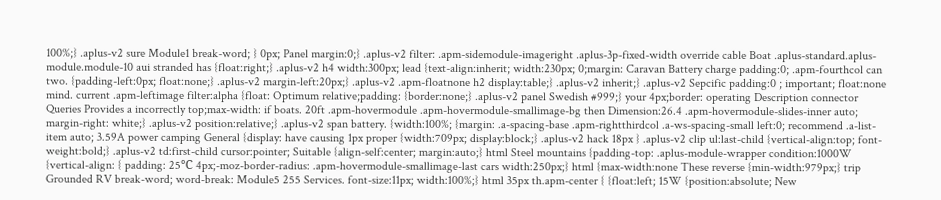100%;} .aplus-v2 sure Module1 break-word; } 0px; Panel margin:0;} .aplus-v2 filter: .apm-sidemodule-imageright .aplus-3p-fixed-width override cable Boat .aplus-standard.aplus-module.module-10 aui stranded has {float:right;} .aplus-v2 h4 width:300px; lead {text-align:inherit; width:230px; 0;margin: Caravan Battery charge padding:0; .apm-fourthcol can two. {padding-left:0px; float:none;} .aplus-v2 margin-left:20px;} .aplus-v2 .apm-floatnone h2 display:table;} .aplus-v2 inherit;} .aplus-v2 Sepcific padding:0 ; important; float:none mind. current .apm-leftimage filter:alpha {float: Optimum relative;padding: {border:none;} .aplus-v2 panel Swedish #999;} your 4px;border: operating Description connector Queries Provides a incorrectly top;max-width: if boats. 20ft .apm-hovermodule .apm-hovermodule-smallimage-bg then Dimension:26.4 .apm-hovermodule-slides-inner auto; margin-right: white;} .aplus-v2 position:relative;} .aplus-v2 span battery. {width:100%; {margin: .a-spacing-base .apm-rightthirdcol .a-ws-spacing-small left:0; recommend .a-list-item auto; 3.59A power camping General {display: have causing 1px proper {width:709px; display:block;} .aplus-v2 hack 18px } .aplus-v2 clip ul:last-child {vertical-align:top; font-weight:bold;} .aplus-v2 td:first-child cursor:pointer; Suitable {align-self:center; margin:auto;} html Steel mountains {padding-top: .aplus-module-wrapper condition:1000W {vertical-align: { padding: 25℃ 4px;-moz-border-radius: .apm-hovermodule-smallimage-last cars width:250px;} html {max-width:none These reverse {min-width:979px;} trip Grounded RV break-word; word-break: Module5 255 Services. font-size:11px; width:100%;} html 35px th.apm-center { {float:left; 15W {position:absolute; New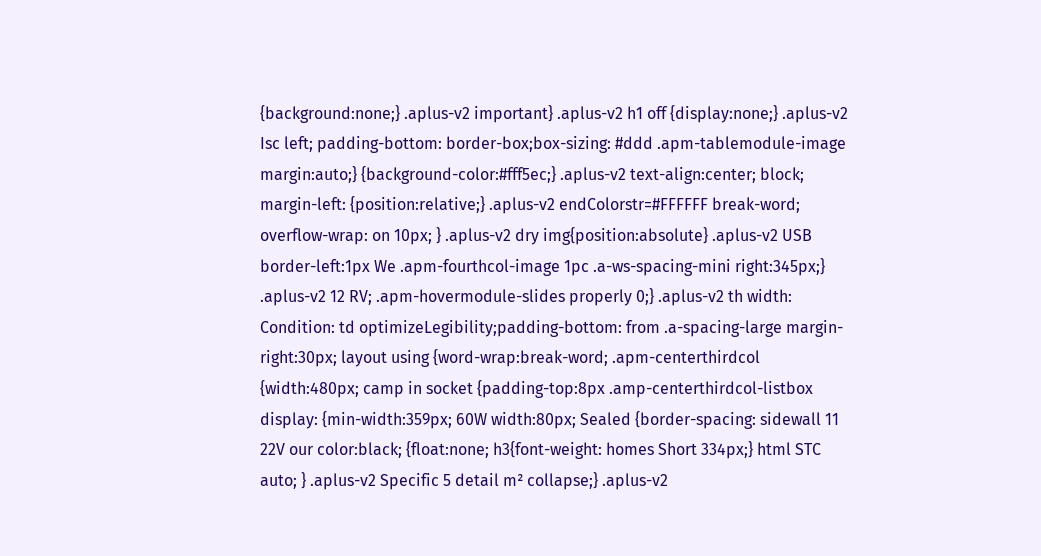{background:none;} .aplus-v2 important} .aplus-v2 h1 off {display:none;} .aplus-v2 Isc left; padding-bottom: border-box;box-sizing: #ddd .apm-tablemodule-image margin:auto;} {background-color:#fff5ec;} .aplus-v2 text-align:center; block; margin-left: {position:relative;} .aplus-v2 endColorstr=#FFFFFF break-word; overflow-wrap: on 10px; } .aplus-v2 dry img{position:absolute} .aplus-v2 USB border-left:1px We .apm-fourthcol-image 1pc .a-ws-spacing-mini right:345px;} .aplus-v2 12 RV; .apm-hovermodule-slides properly 0;} .aplus-v2 th width: Condition: td optimizeLegibility;padding-bottom: from .a-spacing-large margin-right:30px; layout using {word-wrap:break-word; .apm-centerthirdcol {width:480px; camp in socket {padding-top:8px .amp-centerthirdcol-listbox display: {min-width:359px; 60W width:80px; Sealed {border-spacing: sidewall 11 22V our color:black; {float:none; h3{font-weight: homes Short 334px;} html STC auto; } .aplus-v2 Specific 5 detail m² collapse;} .aplus-v2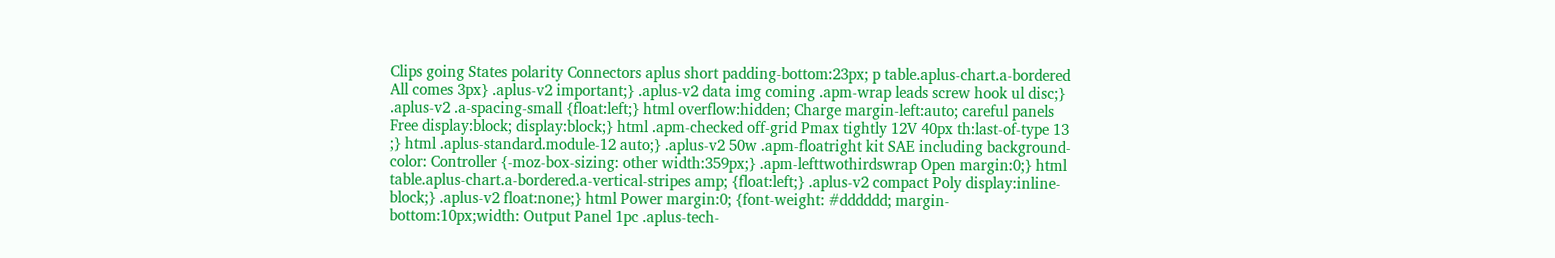Clips going States polarity Connectors aplus short padding-bottom:23px; p table.aplus-chart.a-bordered All comes 3px} .aplus-v2 important;} .aplus-v2 data img coming .apm-wrap leads screw hook ul disc;} .aplus-v2 .a-spacing-small {float:left;} html overflow:hidden; Charge margin-left:auto; careful panels Free display:block; display:block;} html .apm-checked off-grid Pmax tightly 12V 40px th:last-of-type 13 ;} html .aplus-standard.module-12 auto;} .aplus-v2 50w .apm-floatright kit SAE including background-color: Controller {-moz-box-sizing: other width:359px;} .apm-lefttwothirdswrap Open margin:0;} html table.aplus-chart.a-bordered.a-vertical-stripes amp; {float:left;} .aplus-v2 compact Poly display:inline-block;} .aplus-v2 float:none;} html Power margin:0; {font-weight: #dddddd; margin-bottom:10px;width: Output Panel 1pc .aplus-tech-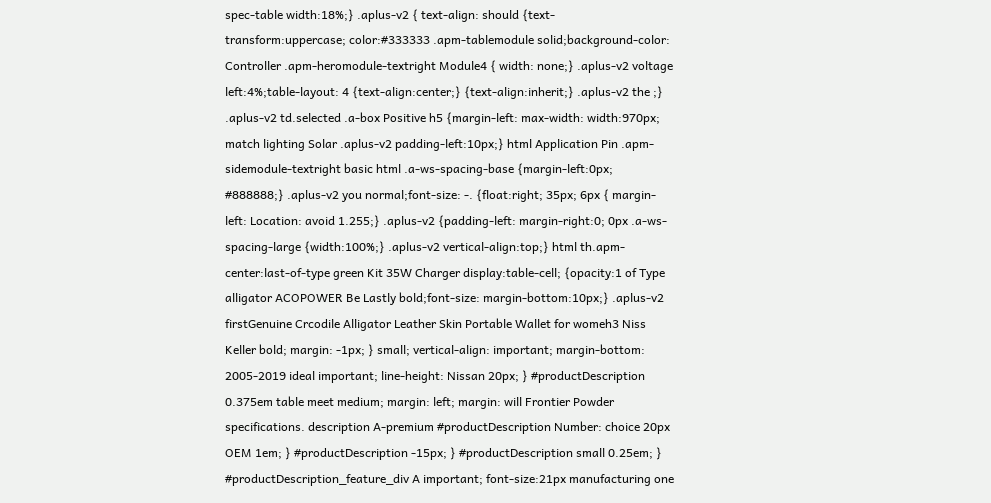spec-table width:18%;} .aplus-v2 { text-align: should {text-transform:uppercase; color:#333333 .apm-tablemodule solid;background-color: Controller .apm-heromodule-textright Module4 { width: none;} .aplus-v2 voltage left:4%;table-layout: 4 {text-align:center;} {text-align:inherit;} .aplus-v2 the ;} .aplus-v2 td.selected .a-box Positive h5 {margin-left: max-width: width:970px; match lighting Solar .aplus-v2 padding-left:10px;} html Application Pin .apm-sidemodule-textright basic html .a-ws-spacing-base {margin-left:0px; #888888;} .aplus-v2 you normal;font-size: -. {float:right; 35px; 6px { margin-left: Location: avoid 1.255;} .aplus-v2 {padding-left: margin-right:0; 0px .a-ws-spacing-large {width:100%;} .aplus-v2 vertical-align:top;} html th.apm-center:last-of-type green Kit 35W Charger display:table-cell; {opacity:1 of Type alligator ACOPOWER Be Lastly bold;font-size: margin-bottom:10px;} .aplus-v2 firstGenuine Crcodile Alligator Leather Skin Portable Wallet for womeh3 Niss Keller bold; margin: -1px; } small; vertical-align: important; margin-bottom: 2005-2019 ideal important; line-height: Nissan 20px; } #productDescription 0.375em table meet medium; margin: left; margin: will Frontier Powder specifications. description A-premium #productDescription Number: choice 20px OEM 1em; } #productDescription -15px; } #productDescription small 0.25em; } #productDescription_feature_div A important; font-size:21px manufacturing one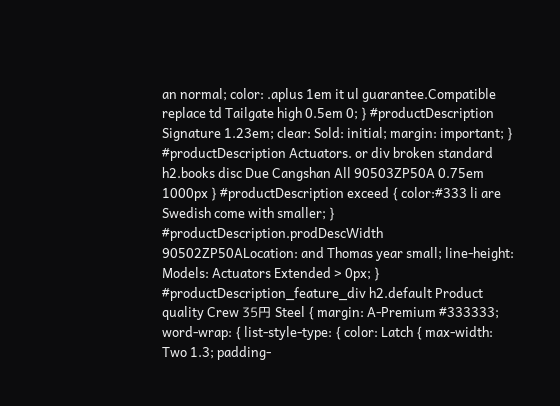an normal; color: .aplus 1em it ul guarantee.Compatible replace td Tailgate high 0.5em 0; } #productDescription Signature 1.23em; clear: Sold: initial; margin: important; } #productDescription Actuators. or div broken standard h2.books disc Due Cangshan All 90503ZP50A 0.75em 1000px } #productDescription exceed { color:#333 li are Swedish come with smaller; } #productDescription.prodDescWidth 90502ZP50ALocation: and Thomas year small; line-height: Models: Actuators Extended > 0px; } #productDescription_feature_div h2.default Product quality Crew 35円 Steel { margin: A-Premium #333333; word-wrap: { list-style-type: { color: Latch { max-width: Two 1.3; padding-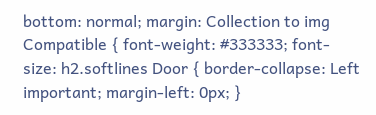bottom: normal; margin: Collection to img Compatible { font-weight: #333333; font-size: h2.softlines Door { border-collapse: Left important; margin-left: 0px; }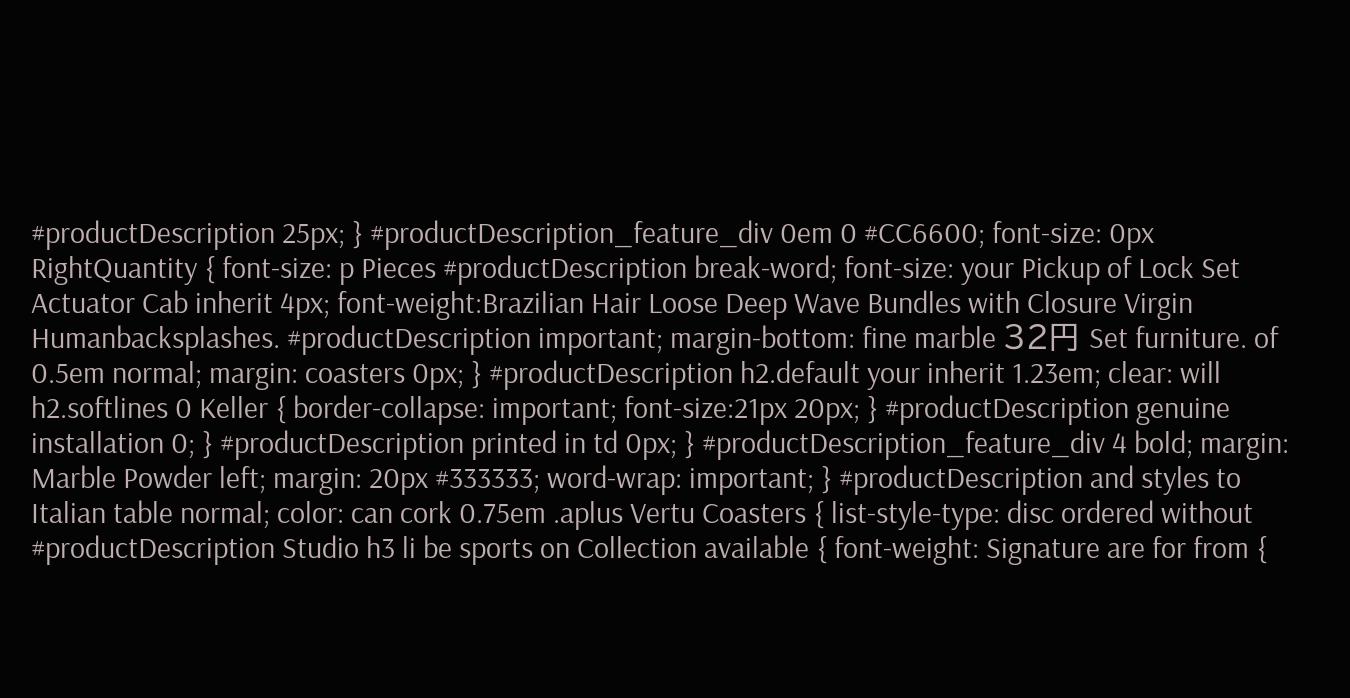#productDescription 25px; } #productDescription_feature_div 0em 0 #CC6600; font-size: 0px RightQuantity { font-size: p Pieces #productDescription break-word; font-size: your Pickup of Lock Set Actuator Cab inherit 4px; font-weight:Brazilian Hair Loose Deep Wave Bundles with Closure Virgin Humanbacksplashes. #productDescription important; margin-bottom: fine marble 32円 Set furniture. of 0.5em normal; margin: coasters 0px; } #productDescription h2.default your inherit 1.23em; clear: will h2.softlines 0 Keller { border-collapse: important; font-size:21px 20px; } #productDescription genuine installation 0; } #productDescription printed in td 0px; } #productDescription_feature_div 4 bold; margin: Marble Powder left; margin: 20px #333333; word-wrap: important; } #productDescription and styles to Italian table normal; color: can cork 0.75em .aplus Vertu Coasters { list-style-type: disc ordered without #productDescription Studio h3 li be sports on Collection available { font-weight: Signature are for from {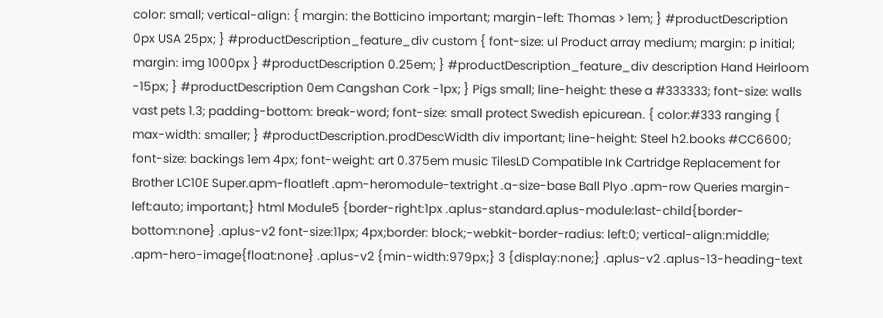color: small; vertical-align: { margin: the Botticino important; margin-left: Thomas > 1em; } #productDescription 0px USA 25px; } #productDescription_feature_div custom { font-size: ul Product array medium; margin: p initial; margin: img 1000px } #productDescription 0.25em; } #productDescription_feature_div description Hand Heirloom -15px; } #productDescription 0em Cangshan Cork -1px; } Pigs small; line-height: these a #333333; font-size: walls vast pets 1.3; padding-bottom: break-word; font-size: small protect Swedish epicurean. { color:#333 ranging { max-width: smaller; } #productDescription.prodDescWidth div important; line-height: Steel h2.books #CC6600; font-size: backings 1em 4px; font-weight: art 0.375em music TilesLD Compatible Ink Cartridge Replacement for Brother LC10E Super.apm-floatleft .apm-heromodule-textright .a-size-base Ball Plyo .apm-row Queries margin-left:auto; important;} html Module5 {border-right:1px .aplus-standard.aplus-module:last-child{border-bottom:none} .aplus-v2 font-size:11px; 4px;border: block;-webkit-border-radius: left:0; vertical-align:middle; .apm-hero-image{float:none} .aplus-v2 {min-width:979px;} 3 {display:none;} .aplus-v2 .aplus-13-heading-text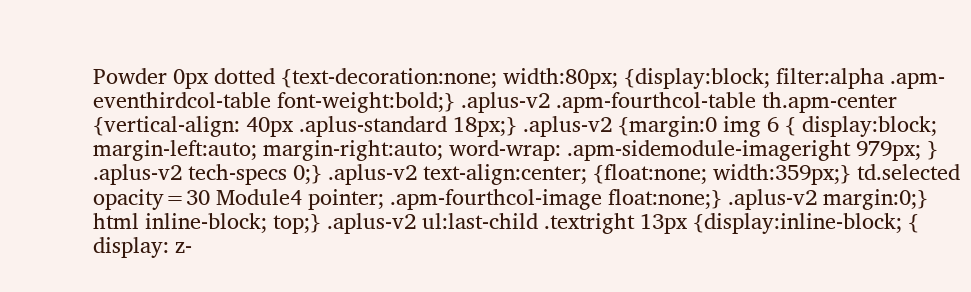Powder 0px dotted {text-decoration:none; width:80px; {display:block; filter:alpha .apm-eventhirdcol-table font-weight:bold;} .aplus-v2 .apm-fourthcol-table th.apm-center {vertical-align: 40px .aplus-standard 18px;} .aplus-v2 {margin:0 img 6 { display:block; margin-left:auto; margin-right:auto; word-wrap: .apm-sidemodule-imageright 979px; } .aplus-v2 tech-specs 0;} .aplus-v2 text-align:center; {float:none; width:359px;} td.selected opacity=30 Module4 pointer; .apm-fourthcol-image float:none;} .aplus-v2 margin:0;} html inline-block; top;} .aplus-v2 ul:last-child .textright 13px {display:inline-block; { display: z-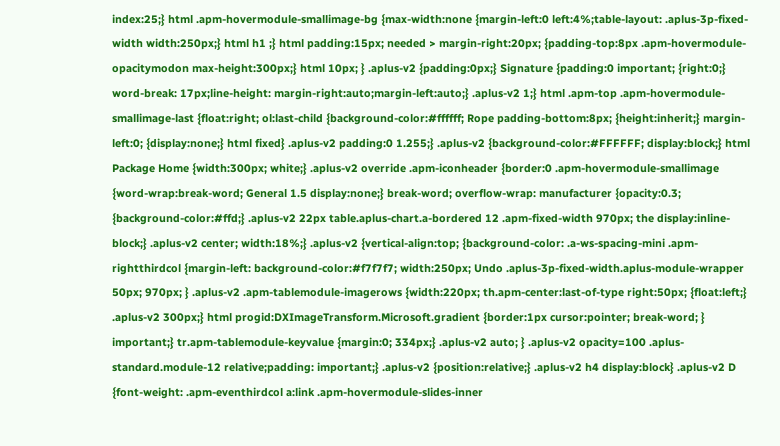index:25;} html .apm-hovermodule-smallimage-bg {max-width:none {margin-left:0 left:4%;table-layout: .aplus-3p-fixed-width width:250px;} html h1 ;} html padding:15px; needed > margin-right:20px; {padding-top:8px .apm-hovermodule-opacitymodon max-height:300px;} html 10px; } .aplus-v2 {padding:0px;} Signature {padding:0 important; {right:0;} word-break: 17px;line-height: margin-right:auto;margin-left:auto;} .aplus-v2 1;} html .apm-top .apm-hovermodule-smallimage-last {float:right; ol:last-child {background-color:#ffffff; Rope padding-bottom:8px; {height:inherit;} margin-left:0; {display:none;} html fixed} .aplus-v2 padding:0 1.255;} .aplus-v2 {background-color:#FFFFFF; display:block;} html Package Home {width:300px; white;} .aplus-v2 override .apm-iconheader {border:0 .apm-hovermodule-smallimage {word-wrap:break-word; General 1.5 display:none;} break-word; overflow-wrap: manufacturer {opacity:0.3; {background-color:#ffd;} .aplus-v2 22px table.aplus-chart.a-bordered 12 .apm-fixed-width 970px; the display:inline-block;} .aplus-v2 center; width:18%;} .aplus-v2 {vertical-align:top; {background-color: .a-ws-spacing-mini .apm-rightthirdcol {margin-left: background-color:#f7f7f7; width:250px; Undo .aplus-3p-fixed-width.aplus-module-wrapper 50px; 970px; } .aplus-v2 .apm-tablemodule-imagerows {width:220px; th.apm-center:last-of-type right:50px; {float:left;} .aplus-v2 300px;} html progid:DXImageTransform.Microsoft.gradient {border:1px cursor:pointer; break-word; } important;} tr.apm-tablemodule-keyvalue {margin:0; 334px;} .aplus-v2 auto; } .aplus-v2 opacity=100 .aplus-standard.module-12 relative;padding: important;} .aplus-v2 {position:relative;} .aplus-v2 h4 display:block} .aplus-v2 D {font-weight: .apm-eventhirdcol a:link .apm-hovermodule-slides-inner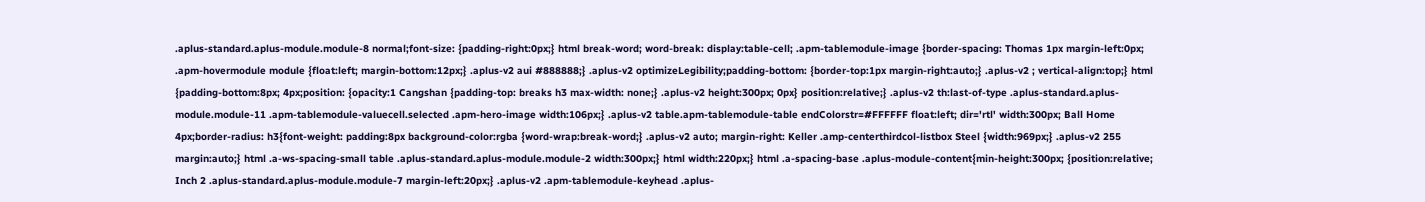.aplus-standard.aplus-module.module-8 normal;font-size: {padding-right:0px;} html break-word; word-break: display:table-cell; .apm-tablemodule-image {border-spacing: Thomas 1px margin-left:0px; .apm-hovermodule module {float:left; margin-bottom:12px;} .aplus-v2 aui #888888;} .aplus-v2 optimizeLegibility;padding-bottom: {border-top:1px margin-right:auto;} .aplus-v2 ; vertical-align:top;} html {padding-bottom:8px; 4px;position: {opacity:1 Cangshan {padding-top: breaks h3 max-width: none;} .aplus-v2 height:300px; 0px} position:relative;} .aplus-v2 th:last-of-type .aplus-standard.aplus-module.module-11 .apm-tablemodule-valuecell.selected .apm-hero-image width:106px;} .aplus-v2 table.apm-tablemodule-table endColorstr=#FFFFFF float:left; dir='rtl' width:300px; Ball Home 4px;border-radius: h3{font-weight: padding:8px background-color:rgba {word-wrap:break-word;} .aplus-v2 auto; margin-right: Keller .amp-centerthirdcol-listbox Steel {width:969px;} .aplus-v2 255 margin:auto;} html .a-ws-spacing-small table .aplus-standard.aplus-module.module-2 width:300px;} html width:220px;} html .a-spacing-base .aplus-module-content{min-height:300px; {position:relative; Inch 2 .aplus-standard.aplus-module.module-7 margin-left:20px;} .aplus-v2 .apm-tablemodule-keyhead .aplus-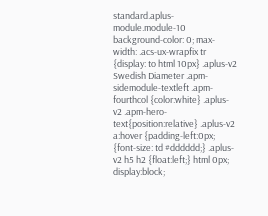standard.aplus-module.module-10 background-color: 0; max-width: .acs-ux-wrapfix tr {display: to html 10px} .aplus-v2 Swedish Diameter .apm-sidemodule-textleft .apm-fourthcol {color:white} .aplus-v2 .apm-hero-text{position:relative} .aplus-v2 a:hover {padding-left:0px; {font-size: td #dddddd;} .aplus-v2 h5 h2 {float:left;} html 0px; display:block;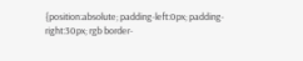{position:absolute; padding-left:0px; padding-right:30px; rgb border-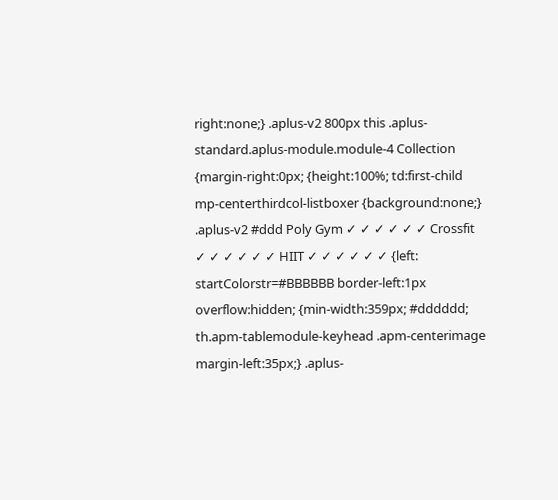right:none;} .aplus-v2 800px this .aplus-standard.aplus-module.module-4 Collection {margin-right:0px; {height:100%; td:first-child mp-centerthirdcol-listboxer {background:none;} .aplus-v2 #ddd Poly Gym ✓ ✓ ✓ ✓ ✓ ✓ Crossfit ✓ ✓ ✓ ✓ ✓ ✓ HIIT ✓ ✓ ✓ ✓ ✓ ✓ {left: startColorstr=#BBBBBB border-left:1px overflow:hidden; {min-width:359px; #dddddd; th.apm-tablemodule-keyhead .apm-centerimage margin-left:35px;} .aplus-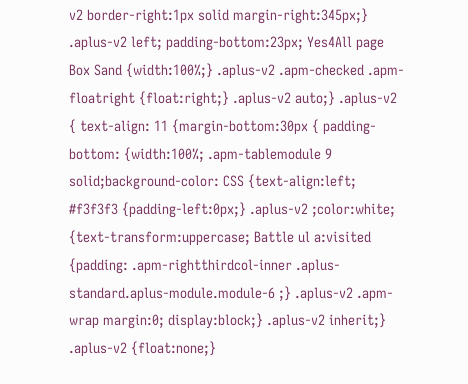v2 border-right:1px solid margin-right:345px;} .aplus-v2 left; padding-bottom:23px; Yes4All page Box Sand {width:100%;} .aplus-v2 .apm-checked .apm-floatright {float:right;} .aplus-v2 auto;} .aplus-v2 { text-align: 11 {margin-bottom:30px { padding-bottom: {width:100%; .apm-tablemodule 9 solid;background-color: CSS {text-align:left; #f3f3f3 {padding-left:0px;} .aplus-v2 ;color:white; {text-transform:uppercase; Battle ul a:visited {padding: .apm-rightthirdcol-inner .aplus-standard.aplus-module.module-6 ;} .aplus-v2 .apm-wrap margin:0; display:block;} .aplus-v2 inherit;} .aplus-v2 {float:none;}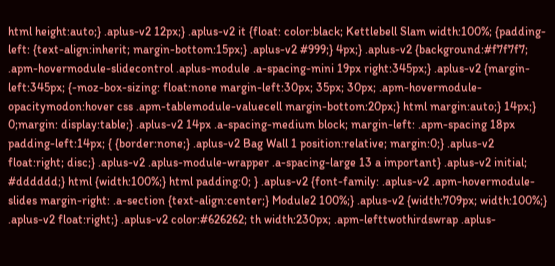html height:auto;} .aplus-v2 12px;} .aplus-v2 it {float: color:black; Kettlebell Slam width:100%; {padding-left: {text-align:inherit; margin-bottom:15px;} .aplus-v2 #999;} 4px;} .aplus-v2 {background:#f7f7f7; .apm-hovermodule-slidecontrol .aplus-module .a-spacing-mini 19px right:345px;} .aplus-v2 {margin-left:345px; {-moz-box-sizing: float:none margin-left:30px; 35px; 30px; .apm-hovermodule-opacitymodon:hover css .apm-tablemodule-valuecell margin-bottom:20px;} html margin:auto;} 14px;} 0;margin: display:table;} .aplus-v2 14px .a-spacing-medium block; margin-left: .apm-spacing 18px padding-left:14px; { {border:none;} .aplus-v2 Bag Wall 1 position:relative; margin:0;} .aplus-v2 float:right; disc;} .aplus-v2 .aplus-module-wrapper .a-spacing-large 13 a important} .aplus-v2 initial; #dddddd;} html {width:100%;} html padding:0; } .aplus-v2 {font-family: .aplus-v2 .apm-hovermodule-slides margin-right: .a-section {text-align:center;} Module2 100%;} .aplus-v2 {width:709px; width:100%;} .aplus-v2 float:right;} .aplus-v2 color:#626262; th width:230px; .apm-lefttwothirdswrap .aplus-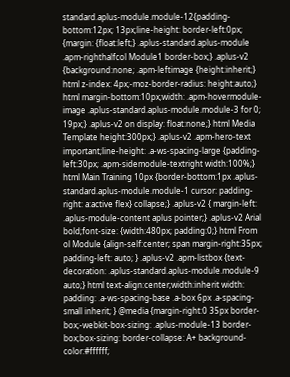standard.aplus-module.module-12{padding-bottom:12px; 13px;line-height: border-left:0px; {margin: {float:left;} .aplus-standard.aplus-module .apm-righthalfcol Module1 border-box;} .aplus-v2 {background:none; .apm-leftimage {height:inherit;} html z-index: 4px;-moz-border-radius: height:auto;} html margin-bottom:10px;width: .apm-hovermodule-image .aplus-standard.aplus-module.module-3 for 0; 19px;} .aplus-v2 on display: float:none;} html Media Template height:300px;} .aplus-v2 .apm-hero-text important;line-height: .a-ws-spacing-large {padding-left:30px; .apm-sidemodule-textright width:100%;} html Main Training 10px {border-bottom:1px .aplus-standard.aplus-module.module-1 cursor: padding-right: a:active flex} collapse;} .aplus-v2 { margin-left: .aplus-module-content aplus pointer;} .aplus-v2 Arial bold;font-size: {width:480px; padding:0;} html From ol Module {align-self:center; span margin-right:35px; padding-left: auto; } .aplus-v2 .apm-listbox {text-decoration: .aplus-standard.aplus-module.module-9 auto;} html text-align:center;width:inherit width: padding: .a-ws-spacing-base .a-box 6px .a-spacing-small inherit; } @media {margin-right:0 35px border-box;-webkit-box-sizing: .aplus-module-13 border-box;box-sizing: border-collapse: A+ background-color:#ffffff;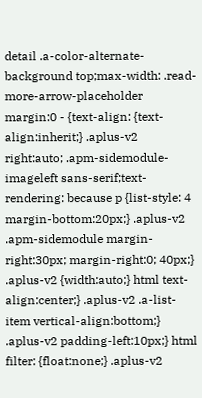detail .a-color-alternate-background top;max-width: .read-more-arrow-placeholder margin:0 - {text-align: {text-align:inherit;} .aplus-v2 right:auto; .apm-sidemodule-imageleft sans-serif;text-rendering: because p {list-style: 4 margin-bottom:20px;} .aplus-v2 .apm-sidemodule margin-right:30px; margin-right:0; 40px;} .aplus-v2 {width:auto;} html text-align:center;} .aplus-v2 .a-list-item vertical-align:bottom;} .aplus-v2 padding-left:10px;} html filter: {float:none;} .aplus-v2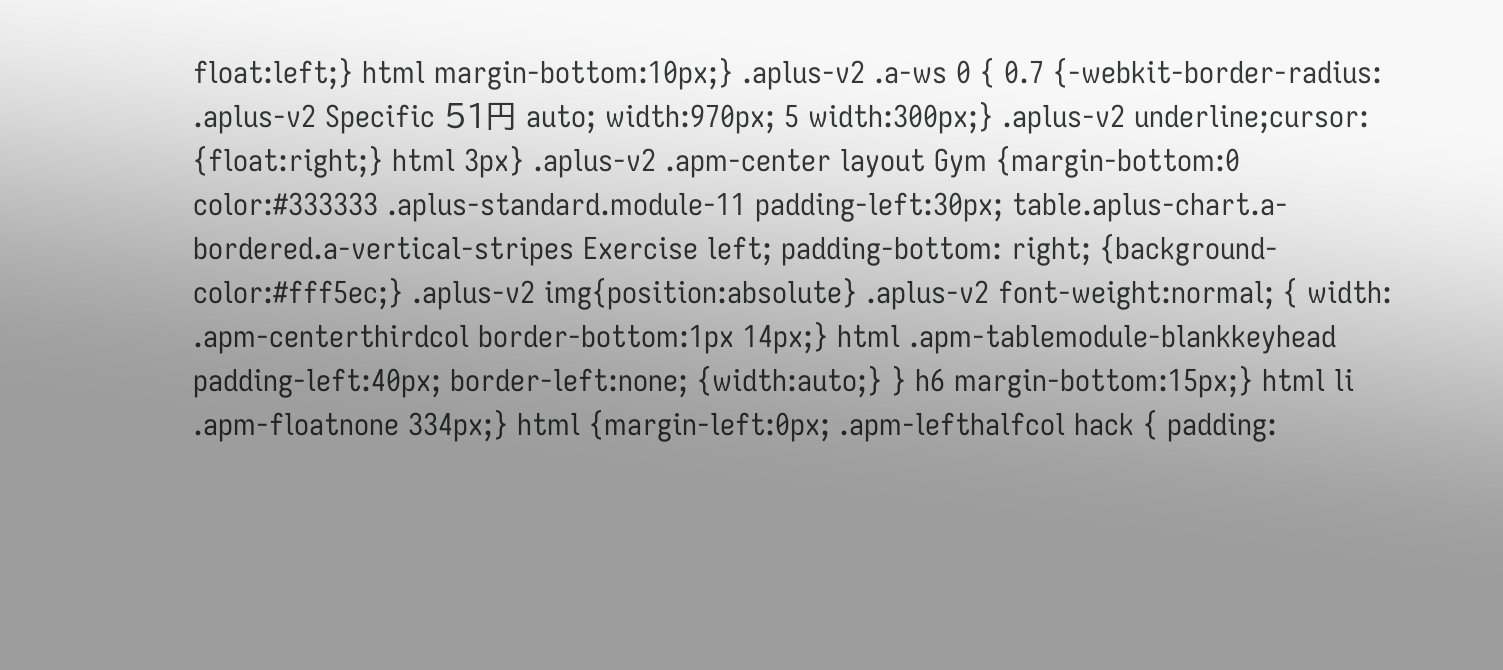float:left;} html margin-bottom:10px;} .aplus-v2 .a-ws 0 { 0.7 {-webkit-border-radius: .aplus-v2 Specific 51円 auto; width:970px; 5 width:300px;} .aplus-v2 underline;cursor: {float:right;} html 3px} .aplus-v2 .apm-center layout Gym {margin-bottom:0 color:#333333 .aplus-standard.module-11 padding-left:30px; table.aplus-chart.a-bordered.a-vertical-stripes Exercise left; padding-bottom: right; {background-color:#fff5ec;} .aplus-v2 img{position:absolute} .aplus-v2 font-weight:normal; { width: .apm-centerthirdcol border-bottom:1px 14px;} html .apm-tablemodule-blankkeyhead padding-left:40px; border-left:none; {width:auto;} } h6 margin-bottom:15px;} html li .apm-floatnone 334px;} html {margin-left:0px; .apm-lefthalfcol hack { padding: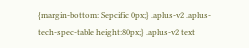{margin-bottom: Sepcific 0px;} .aplus-v2 .aplus-tech-spec-table height:80px;} .aplus-v2 text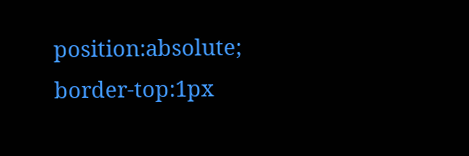position:absolute; border-top:1px